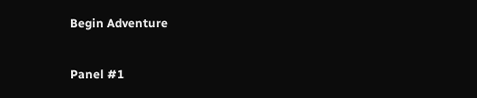Begin Adventure

Panel #1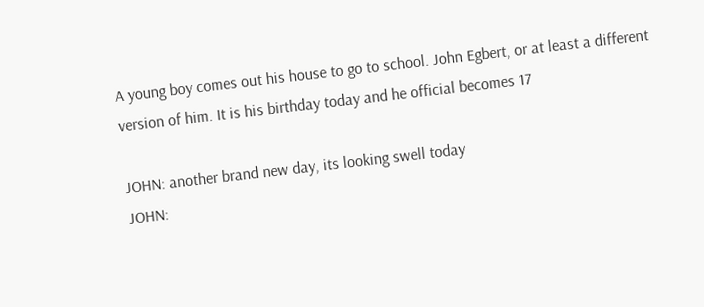A young boy comes out his house to go to school. John Egbert, or at least a different version of him. It is his birthday today and he official becomes 17

JOHN: another brand new day, its looking swell today
JOHN: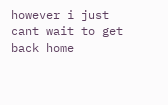however i just cant wait to get back home